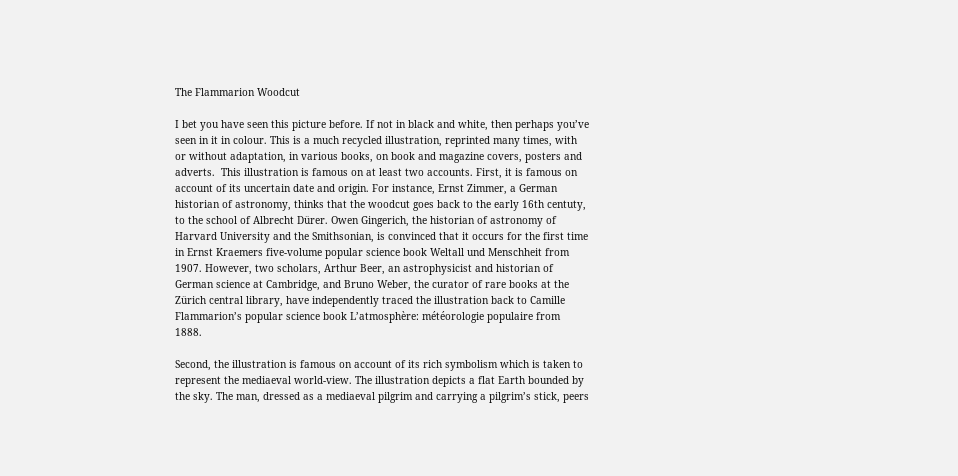The Flammarion Woodcut

I bet you have seen this picture before. If not in black and white, then perhaps you’ve seen in it in colour. This is a much recycled illustration, reprinted many times, with or without adaptation, in various books, on book and magazine covers, posters and adverts.  This illustration is famous on at least two accounts. First, it is famous on account of its uncertain date and origin. For instance, Ernst Zimmer, a German historian of astronomy, thinks that the woodcut goes back to the early 16th centuty, to the school of Albrecht Dürer. Owen Gingerich, the historian of astronomy of Harvard University and the Smithsonian, is convinced that it occurs for the first time in Ernst Kraemers five-volume popular science book Weltall und Menschheit from 1907. However, two scholars, Arthur Beer, an astrophysicist and historian of German science at Cambridge, and Bruno Weber, the curator of rare books at the Zürich central library, have independently traced the illustration back to Camille Flammarion’s popular science book L’atmosphère: météorologie populaire from 1888.

Second, the illustration is famous on account of its rich symbolism which is taken to represent the mediaeval world-view. The illustration depicts a flat Earth bounded by the sky. The man, dressed as a mediaeval pilgrim and carrying a pilgrim’s stick, peers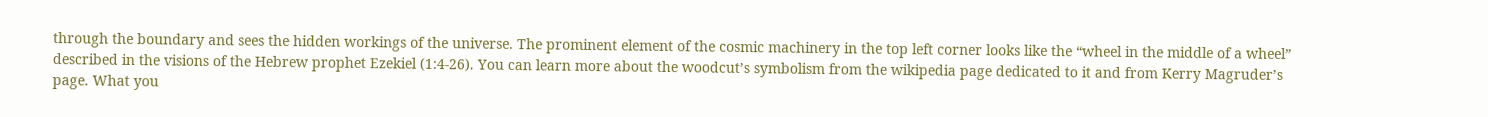through the boundary and sees the hidden workings of the universe. The prominent element of the cosmic machinery in the top left corner looks like the “wheel in the middle of a wheel” described in the visions of the Hebrew prophet Ezekiel (1:4-26). You can learn more about the woodcut’s symbolism from the wikipedia page dedicated to it and from Kerry Magruder’s page. What you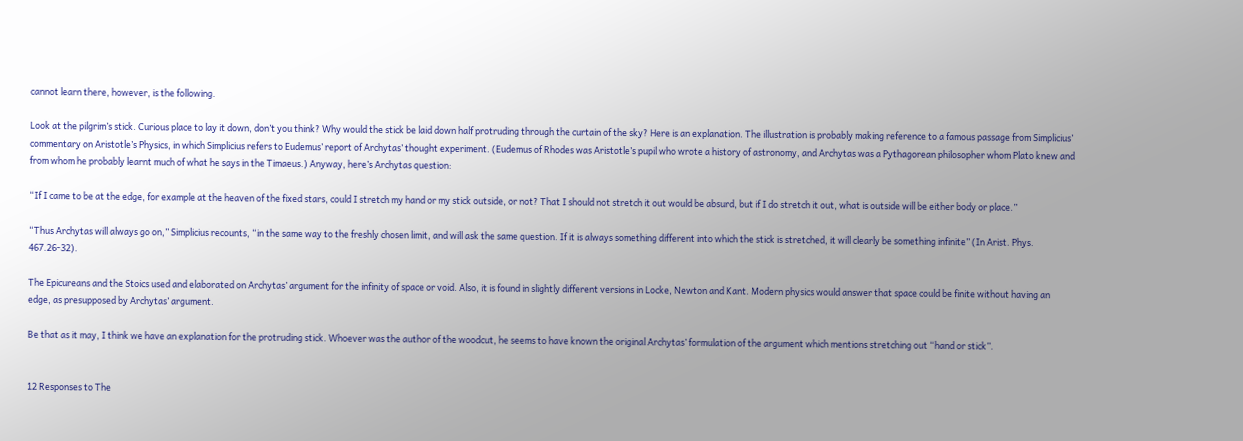cannot learn there, however, is the following.

Look at the pilgrim’s stick. Curious place to lay it down, don’t you think? Why would the stick be laid down half protruding through the curtain of the sky? Here is an explanation. The illustration is probably making reference to a famous passage from Simplicius’ commentary on Aristotle’s Physics, in which Simplicius refers to Eudemus’ report of Archytas’ thought experiment. (Eudemus of Rhodes was Aristotle’s pupil who wrote a history of astronomy, and Archytas was a Pythagorean philosopher whom Plato knew and from whom he probably learnt much of what he says in the Timaeus.) Anyway, here’s Archytas question:

“If I came to be at the edge, for example at the heaven of the fixed stars, could I stretch my hand or my stick outside, or not? That I should not stretch it out would be absurd, but if I do stretch it out, what is outside will be either body or place.”

“Thus Archytas will always go on,” Simplicius recounts, “in the same way to the freshly chosen limit, and will ask the same question. If it is always something different into which the stick is stretched, it will clearly be something infinite” (In Arist. Phys. 467.26-32).

The Epicureans and the Stoics used and elaborated on Archytas’ argument for the infinity of space or void. Also, it is found in slightly different versions in Locke, Newton and Kant. Modern physics would answer that space could be finite without having an edge, as presupposed by Archytas’ argument.

Be that as it may, I think we have an explanation for the protruding stick. Whoever was the author of the woodcut, he seems to have known the original Archytas’ formulation of the argument which mentions stretching out “hand or stick”.


12 Responses to The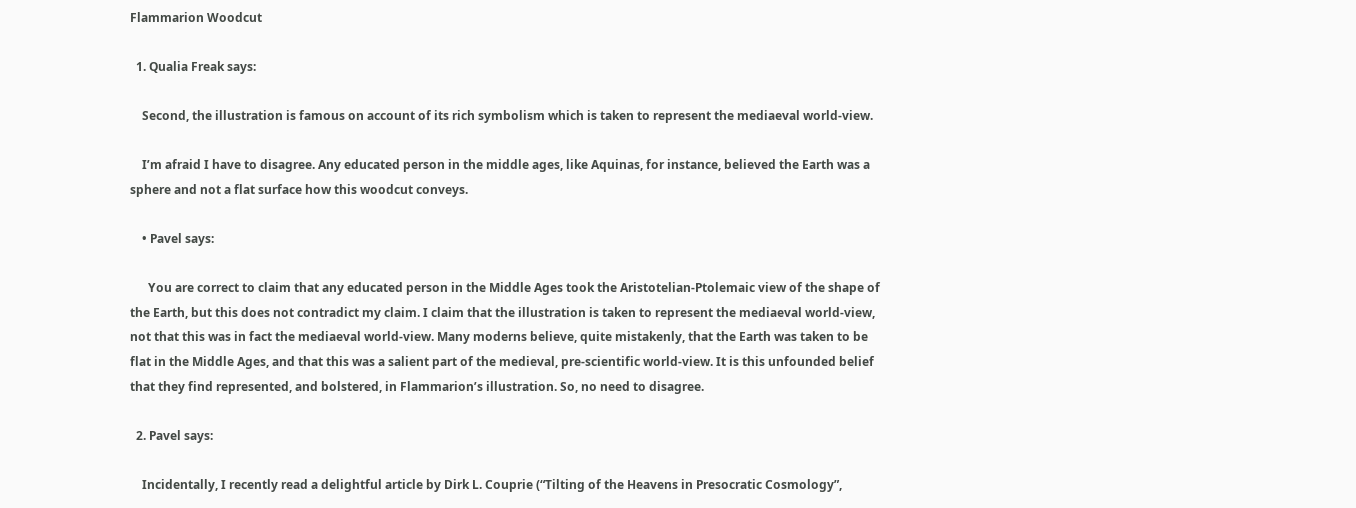Flammarion Woodcut

  1. Qualia Freak says:

    Second, the illustration is famous on account of its rich symbolism which is taken to represent the mediaeval world-view.

    I’m afraid I have to disagree. Any educated person in the middle ages, like Aquinas, for instance, believed the Earth was a sphere and not a flat surface how this woodcut conveys.

    • Pavel says:

      You are correct to claim that any educated person in the Middle Ages took the Aristotelian-Ptolemaic view of the shape of the Earth, but this does not contradict my claim. I claim that the illustration is taken to represent the mediaeval world-view, not that this was in fact the mediaeval world-view. Many moderns believe, quite mistakenly, that the Earth was taken to be flat in the Middle Ages, and that this was a salient part of the medieval, pre-scientific world-view. It is this unfounded belief that they find represented, and bolstered, in Flammarion’s illustration. So, no need to disagree.

  2. Pavel says:

    Incidentally, I recently read a delightful article by Dirk L. Couprie (“Tilting of the Heavens in Presocratic Cosmology”,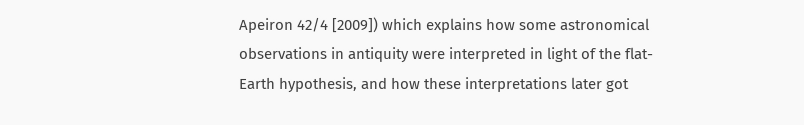Apeiron 42/4 [2009]) which explains how some astronomical observations in antiquity were interpreted in light of the flat-Earth hypothesis, and how these interpretations later got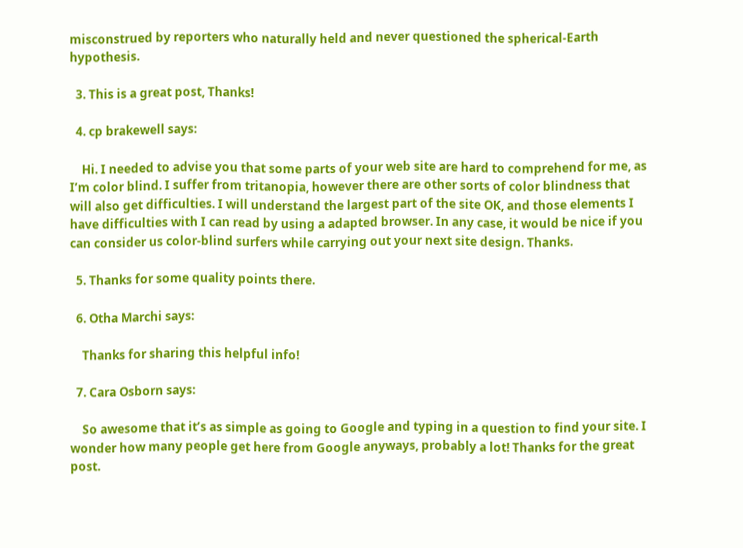misconstrued by reporters who naturally held and never questioned the spherical-Earth hypothesis.

  3. This is a great post, Thanks!

  4. cp brakewell says:

    Hi. I needed to advise you that some parts of your web site are hard to comprehend for me, as I’m color blind. I suffer from tritanopia, however there are other sorts of color blindness that will also get difficulties. I will understand the largest part of the site OK, and those elements I have difficulties with I can read by using a adapted browser. In any case, it would be nice if you can consider us color-blind surfers while carrying out your next site design. Thanks.

  5. Thanks for some quality points there.

  6. Otha Marchi says:

    Thanks for sharing this helpful info!

  7. Cara Osborn says:

    So awesome that it’s as simple as going to Google and typing in a question to find your site. I wonder how many people get here from Google anyways, probably a lot! Thanks for the great post.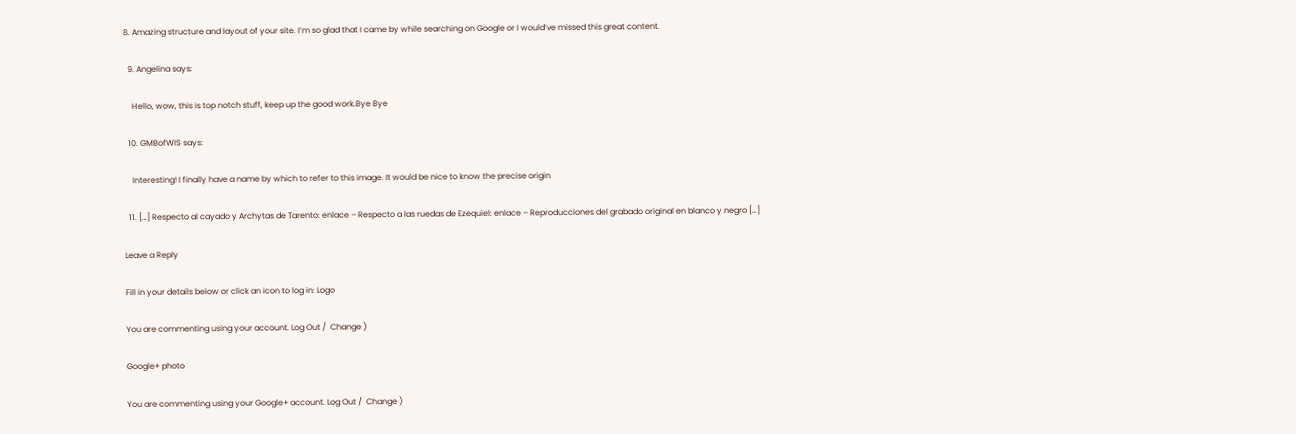8. Amazing structure and layout of your site. I’m so glad that I came by while searching on Google or I would’ve missed this great content.

  9. Angelina says:

    Hello, wow, this is top notch stuff, keep up the good work.Bye Bye

  10. GMBofWIS says:

    Interesting! I finally have a name by which to refer to this image. It would be nice to know the precise origin

  11. […] Respecto al cayado y Archytas de Tarento: enlace – Respecto a las ruedas de Ezequiel: enlace – Reproducciones del grabado original en blanco y negro […]

Leave a Reply

Fill in your details below or click an icon to log in: Logo

You are commenting using your account. Log Out /  Change )

Google+ photo

You are commenting using your Google+ account. Log Out /  Change )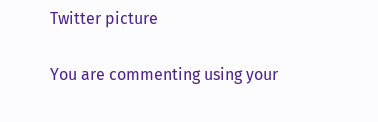Twitter picture

You are commenting using your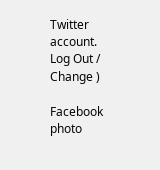Twitter account. Log Out /  Change )

Facebook photo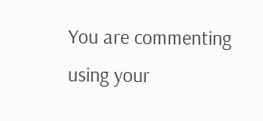You are commenting using your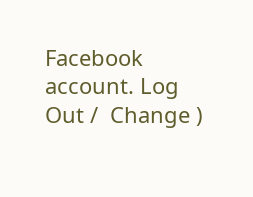Facebook account. Log Out /  Change )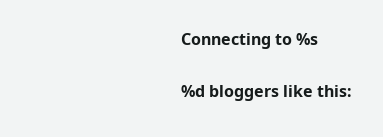Connecting to %s

%d bloggers like this: